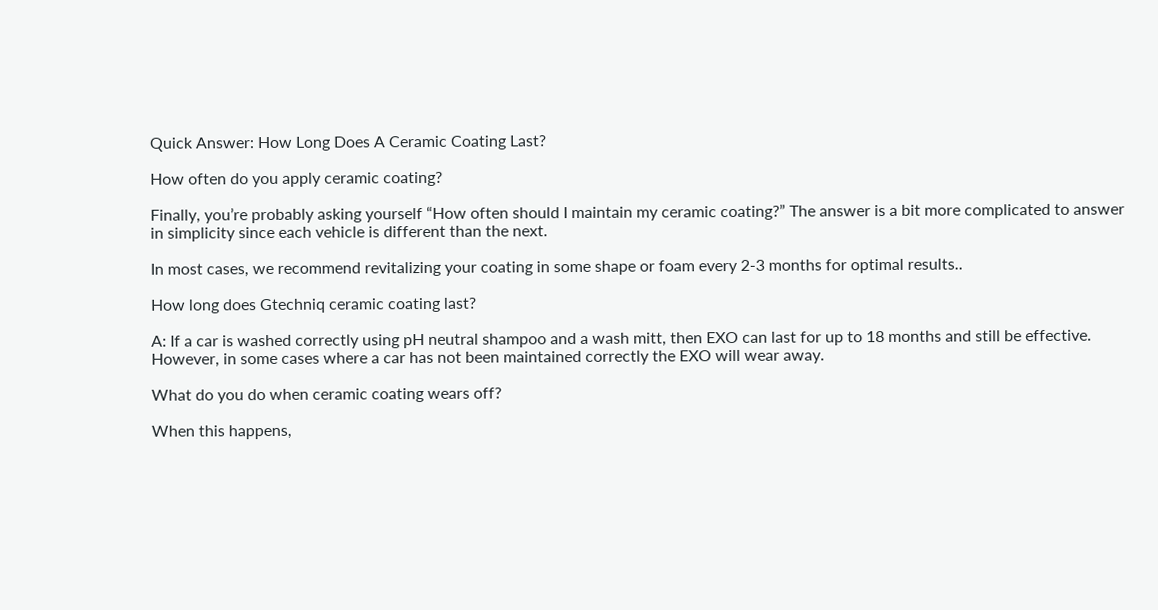Quick Answer: How Long Does A Ceramic Coating Last?

How often do you apply ceramic coating?

Finally, you’re probably asking yourself “How often should I maintain my ceramic coating?” The answer is a bit more complicated to answer in simplicity since each vehicle is different than the next.

In most cases, we recommend revitalizing your coating in some shape or foam every 2-3 months for optimal results..

How long does Gtechniq ceramic coating last?

A: If a car is washed correctly using pH neutral shampoo and a wash mitt, then EXO can last for up to 18 months and still be effective. However, in some cases where a car has not been maintained correctly the EXO will wear away.

What do you do when ceramic coating wears off?

When this happens,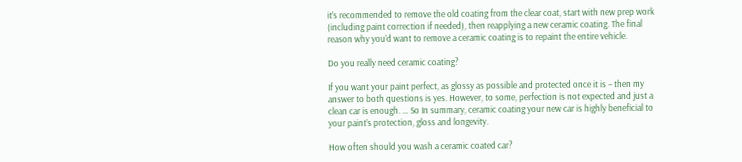it’s recommended to remove the old coating from the clear coat, start with new prep work (including paint correction if needed), then reapplying a new ceramic coating. The final reason why you’d want to remove a ceramic coating is to repaint the entire vehicle.

Do you really need ceramic coating?

If you want your paint perfect, as glossy as possible and protected once it is – then my answer to both questions is yes. However, to some, perfection is not expected and just a clean car is enough. … So In summary, ceramic coating your new car is highly beneficial to your paint’s protection, gloss and longevity.

How often should you wash a ceramic coated car?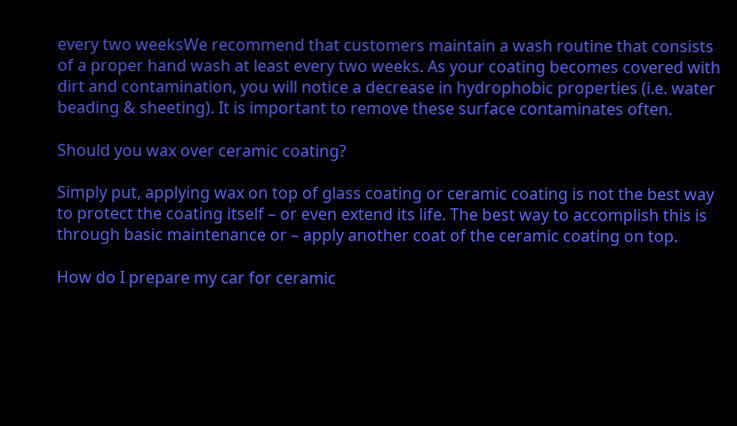every two weeksWe recommend that customers maintain a wash routine that consists of a proper hand wash at least every two weeks. As your coating becomes covered with dirt and contamination, you will notice a decrease in hydrophobic properties (i.e. water beading & sheeting). It is important to remove these surface contaminates often.

Should you wax over ceramic coating?

Simply put, applying wax on top of glass coating or ceramic coating is not the best way to protect the coating itself – or even extend its life. The best way to accomplish this is through basic maintenance or – apply another coat of the ceramic coating on top.

How do I prepare my car for ceramic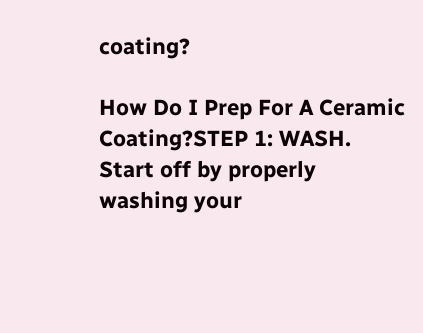coating?

How Do I Prep For A Ceramic Coating?STEP 1: WASH. Start off by properly washing your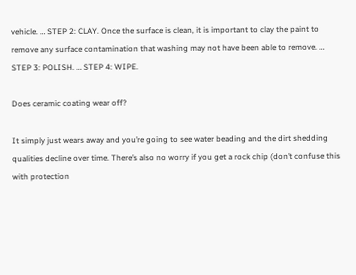vehicle. … STEP 2: CLAY. Once the surface is clean, it is important to clay the paint to remove any surface contamination that washing may not have been able to remove. … STEP 3: POLISH. … STEP 4: WIPE.

Does ceramic coating wear off?

It simply just wears away and you’re going to see water beading and the dirt shedding qualities decline over time. There’s also no worry if you get a rock chip (don’t confuse this with protection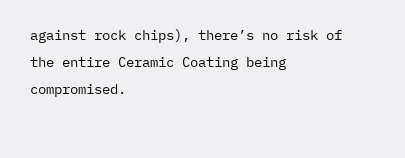against rock chips), there’s no risk of the entire Ceramic Coating being compromised.